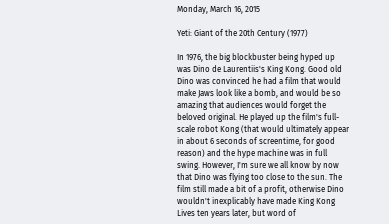Monday, March 16, 2015

Yeti: Giant of the 20th Century (1977)

In 1976, the big blockbuster being hyped up was Dino de Laurentiis's King Kong. Good old Dino was convinced he had a film that would make Jaws look like a bomb, and would be so amazing that audiences would forget the beloved original. He played up the film's full-scale robot Kong (that would ultimately appear in about 6 seconds of screentime, for good reason) and the hype machine was in full swing. However, I'm sure we all know by now that Dino was flying too close to the sun. The film still made a bit of a profit, otherwise Dino wouldn't inexplicably have made King Kong Lives ten years later, but word of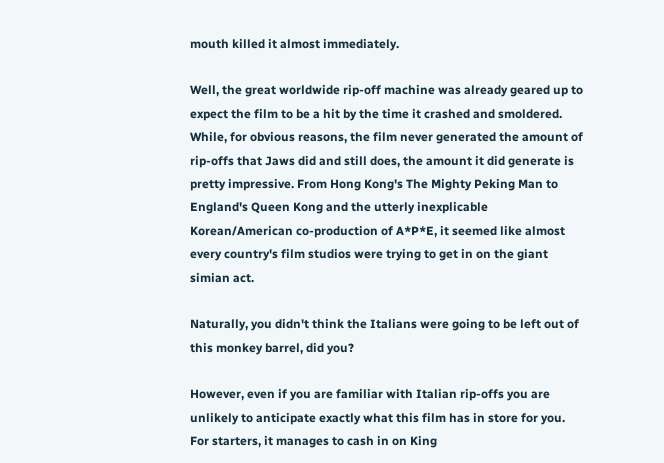mouth killed it almost immediately.

Well, the great worldwide rip-off machine was already geared up to expect the film to be a hit by the time it crashed and smoldered. While, for obvious reasons, the film never generated the amount of rip-offs that Jaws did and still does, the amount it did generate is pretty impressive. From Hong Kong's The Mighty Peking Man to England's Queen Kong and the utterly inexplicable Korean/American co-production of A*P*E, it seemed like almost every country's film studios were trying to get in on the giant simian act.

Naturally, you didn't think the Italians were going to be left out of this monkey barrel, did you?

However, even if you are familiar with Italian rip-offs you are unlikely to anticipate exactly what this film has in store for you. For starters, it manages to cash in on King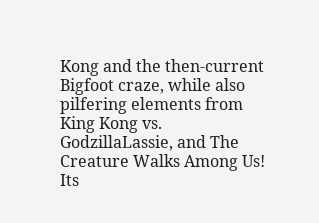Kong and the then-current Bigfoot craze, while also pilfering elements from King Kong vs. GodzillaLassie, and The Creature Walks Among Us! Its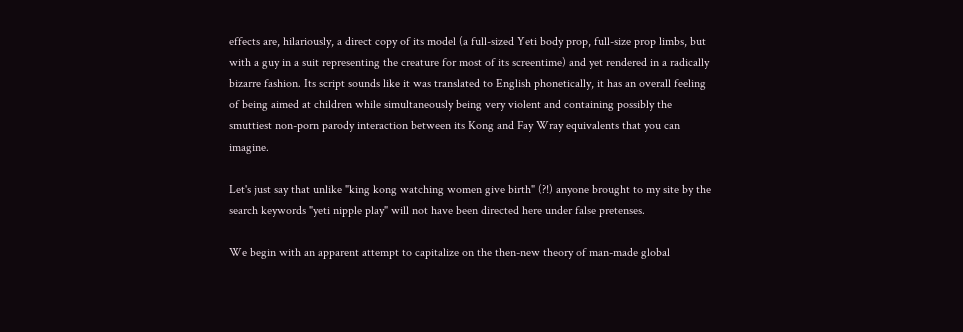effects are, hilariously, a direct copy of its model (a full-sized Yeti body prop, full-size prop limbs, but with a guy in a suit representing the creature for most of its screentime) and yet rendered in a radically bizarre fashion. Its script sounds like it was translated to English phonetically, it has an overall feeling of being aimed at children while simultaneously being very violent and containing possibly the smuttiest non-porn parody interaction between its Kong and Fay Wray equivalents that you can imagine.

Let's just say that unlike "king kong watching women give birth" (?!) anyone brought to my site by the search keywords "yeti nipple play" will not have been directed here under false pretenses.

We begin with an apparent attempt to capitalize on the then-new theory of man-made global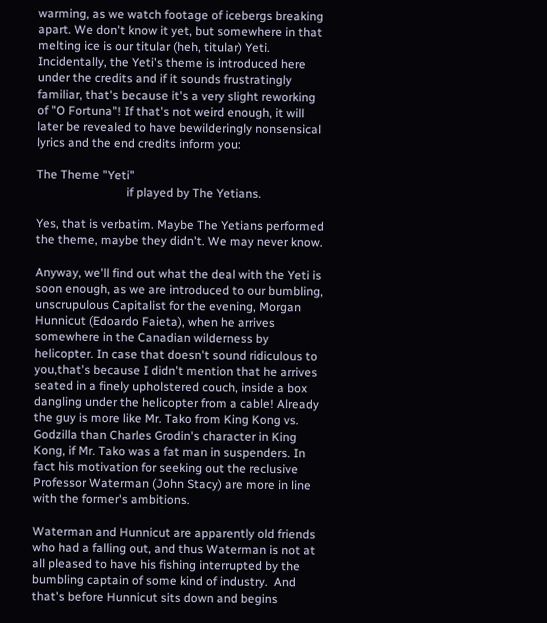warming, as we watch footage of icebergs breaking apart. We don't know it yet, but somewhere in that melting ice is our titular (heh, titular) Yeti. Incidentally, the Yeti's theme is introduced here under the credits and if it sounds frustratingly familiar, that's because it's a very slight reworking of "O Fortuna"! If that's not weird enough, it will later be revealed to have bewilderingly nonsensical lyrics and the end credits inform you:

The Theme "Yeti"
                              if played by The Yetians.

Yes, that is verbatim. Maybe The Yetians performed the theme, maybe they didn't. We may never know.

Anyway, we'll find out what the deal with the Yeti is soon enough, as we are introduced to our bumbling, unscrupulous Capitalist for the evening, Morgan Hunnicut (Edoardo Faieta), when he arrives somewhere in the Canadian wilderness by helicopter. In case that doesn't sound ridiculous to you,that's because I didn't mention that he arrives seated in a finely upholstered couch, inside a box dangling under the helicopter from a cable! Already the guy is more like Mr. Tako from King Kong vs. Godzilla than Charles Grodin's character in King Kong, if Mr. Tako was a fat man in suspenders. In fact his motivation for seeking out the reclusive Professor Waterman (John Stacy) are more in line with the former's ambitions.

Waterman and Hunnicut are apparently old friends who had a falling out, and thus Waterman is not at all pleased to have his fishing interrupted by the bumbling captain of some kind of industry.  And that's before Hunnicut sits down and begins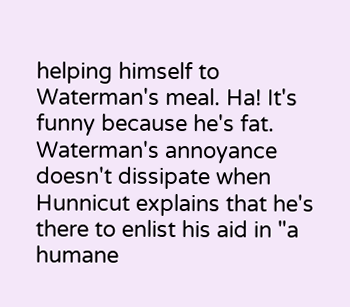helping himself to Waterman's meal. Ha! It's funny because he's fat. Waterman's annoyance doesn't dissipate when Hunnicut explains that he's there to enlist his aid in "a humane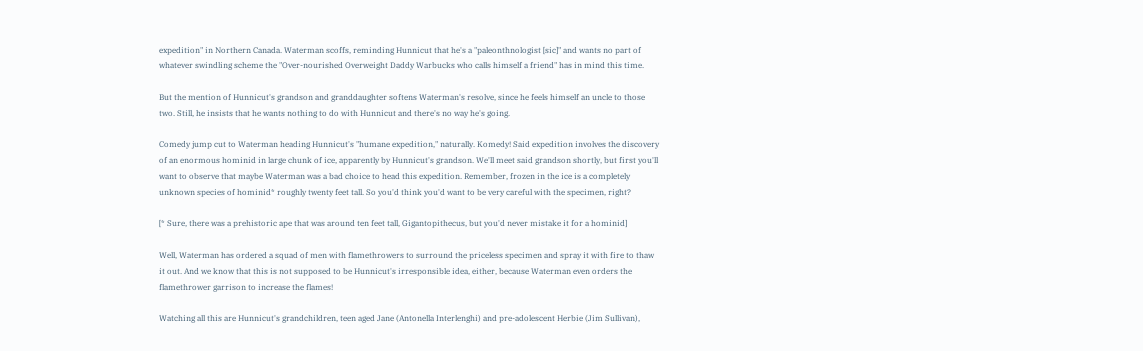expedition" in Northern Canada. Waterman scoffs, reminding Hunnicut that he's a "paleonthnologist [sic]" and wants no part of whatever swindling scheme the "Over-nourished Overweight Daddy Warbucks who calls himself a friend" has in mind this time.

But the mention of Hunnicut's grandson and granddaughter softens Waterman's resolve, since he feels himself an uncle to those two. Still, he insists that he wants nothing to do with Hunnicut and there's no way he's going.

Comedy jump cut to Waterman heading Hunnicut's "humane expedition," naturally. Komedy! Said expedition involves the discovery of an enormous hominid in large chunk of ice, apparently by Hunnicut's grandson. We'll meet said grandson shortly, but first you'll want to observe that maybe Waterman was a bad choice to head this expedition. Remember, frozen in the ice is a completely unknown species of hominid* roughly twenty feet tall. So you'd think you'd want to be very careful with the specimen, right?

[* Sure, there was a prehistoric ape that was around ten feet tall, Gigantopithecus, but you'd never mistake it for a hominid]

Well, Waterman has ordered a squad of men with flamethrowers to surround the priceless specimen and spray it with fire to thaw it out. And we know that this is not supposed to be Hunnicut's irresponsible idea, either, because Waterman even orders the flamethrower garrison to increase the flames!

Watching all this are Hunnicut's grandchildren, teen aged Jane (Antonella Interlenghi) and pre-adolescent Herbie (Jim Sullivan),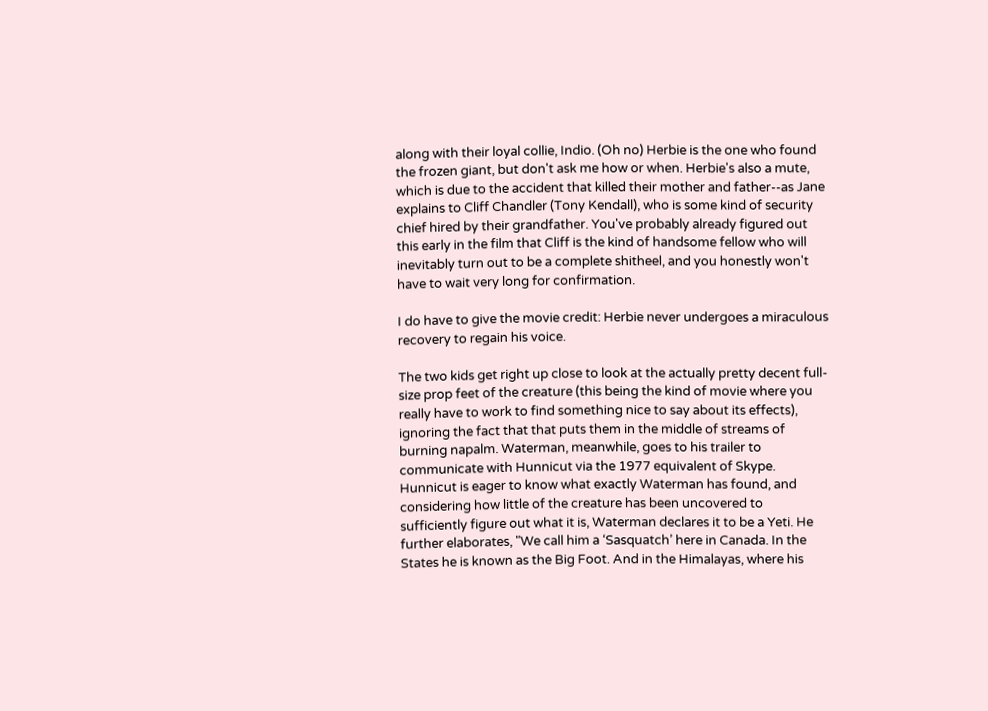along with their loyal collie, Indio. (Oh no) Herbie is the one who found the frozen giant, but don't ask me how or when. Herbie's also a mute, which is due to the accident that killed their mother and father--as Jane explains to Cliff Chandler (Tony Kendall), who is some kind of security chief hired by their grandfather. You've probably already figured out this early in the film that Cliff is the kind of handsome fellow who will inevitably turn out to be a complete shitheel, and you honestly won't have to wait very long for confirmation.

I do have to give the movie credit: Herbie never undergoes a miraculous recovery to regain his voice.

The two kids get right up close to look at the actually pretty decent full-size prop feet of the creature (this being the kind of movie where you really have to work to find something nice to say about its effects), ignoring the fact that that puts them in the middle of streams of burning napalm. Waterman, meanwhile, goes to his trailer to communicate with Hunnicut via the 1977 equivalent of Skype. Hunnicut is eager to know what exactly Waterman has found, and considering how little of the creature has been uncovered to sufficiently figure out what it is, Waterman declares it to be a Yeti. He further elaborates, "We call him a ‘Sasquatch’ here in Canada. In the States he is known as the Big Foot. And in the Himalayas, where his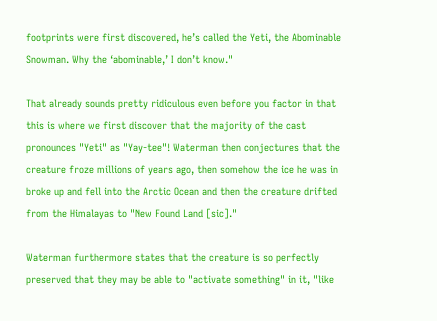footprints were first discovered, he’s called the Yeti, the Abominable Snowman. Why the ‘abominable,’ I don’t know."

That already sounds pretty ridiculous even before you factor in that this is where we first discover that the majority of the cast pronounces "Yeti" as "Yay-tee"! Waterman then conjectures that the creature froze millions of years ago, then somehow the ice he was in broke up and fell into the Arctic Ocean and then the creature drifted from the Himalayas to "New Found Land [sic]."

Waterman furthermore states that the creature is so perfectly preserved that they may be able to "activate something" in it, "like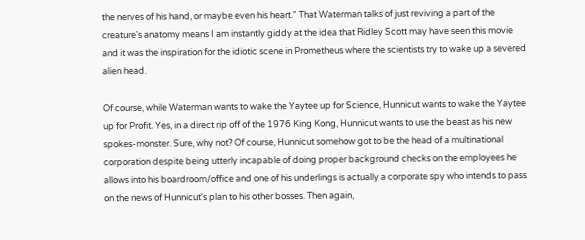the nerves of his hand, or maybe even his heart." That Waterman talks of just reviving a part of the creature's anatomy means I am instantly giddy at the idea that Ridley Scott may have seen this movie and it was the inspiration for the idiotic scene in Prometheus where the scientists try to wake up a severed alien head.

Of course, while Waterman wants to wake the Yaytee up for Science, Hunnicut wants to wake the Yaytee up for Profit. Yes, in a direct rip off of the 1976 King Kong, Hunnicut wants to use the beast as his new spokes-monster. Sure, why not? Of course, Hunnicut somehow got to be the head of a multinational corporation despite being utterly incapable of doing proper background checks on the employees he allows into his boardroom/office and one of his underlings is actually a corporate spy who intends to pass on the news of Hunnicut's plan to his other bosses. Then again,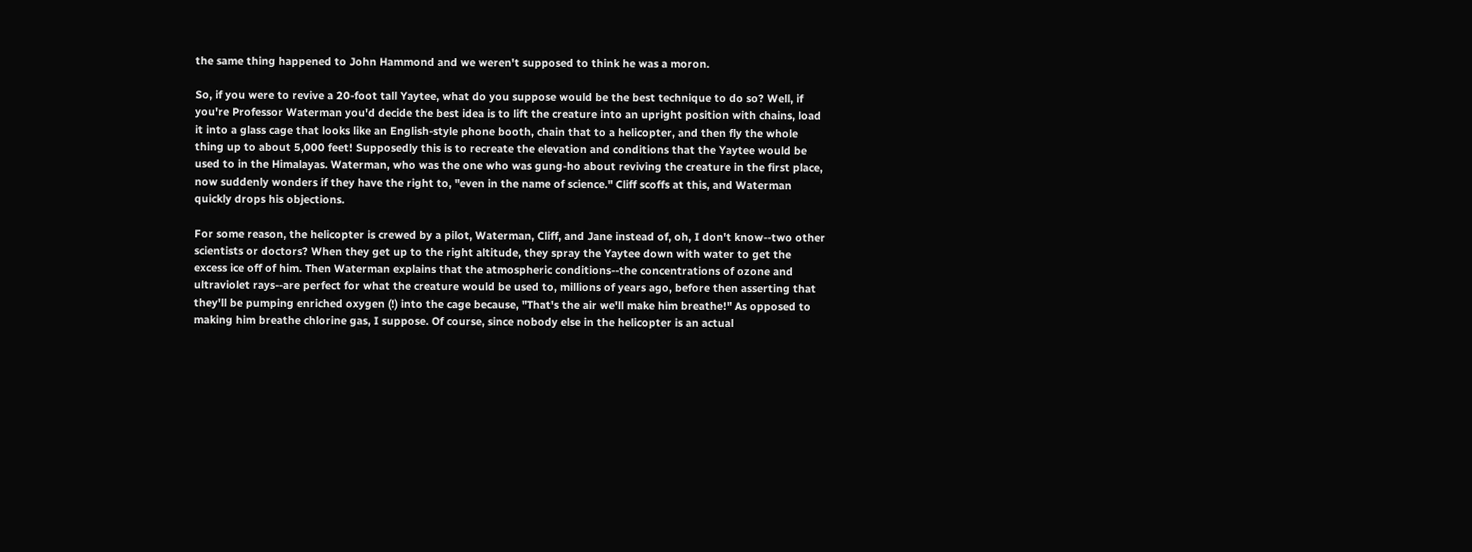the same thing happened to John Hammond and we weren't supposed to think he was a moron.

So, if you were to revive a 20-foot tall Yaytee, what do you suppose would be the best technique to do so? Well, if you're Professor Waterman you'd decide the best idea is to lift the creature into an upright position with chains, load it into a glass cage that looks like an English-style phone booth, chain that to a helicopter, and then fly the whole thing up to about 5,000 feet! Supposedly this is to recreate the elevation and conditions that the Yaytee would be used to in the Himalayas. Waterman, who was the one who was gung-ho about reviving the creature in the first place, now suddenly wonders if they have the right to, "even in the name of science." Cliff scoffs at this, and Waterman quickly drops his objections.

For some reason, the helicopter is crewed by a pilot, Waterman, Cliff, and Jane instead of, oh, I don't know--two other scientists or doctors? When they get up to the right altitude, they spray the Yaytee down with water to get the excess ice off of him. Then Waterman explains that the atmospheric conditions--the concentrations of ozone and ultraviolet rays--are perfect for what the creature would be used to, millions of years ago, before then asserting that they'll be pumping enriched oxygen (!) into the cage because, "That's the air we'll make him breathe!" As opposed to making him breathe chlorine gas, I suppose. Of course, since nobody else in the helicopter is an actual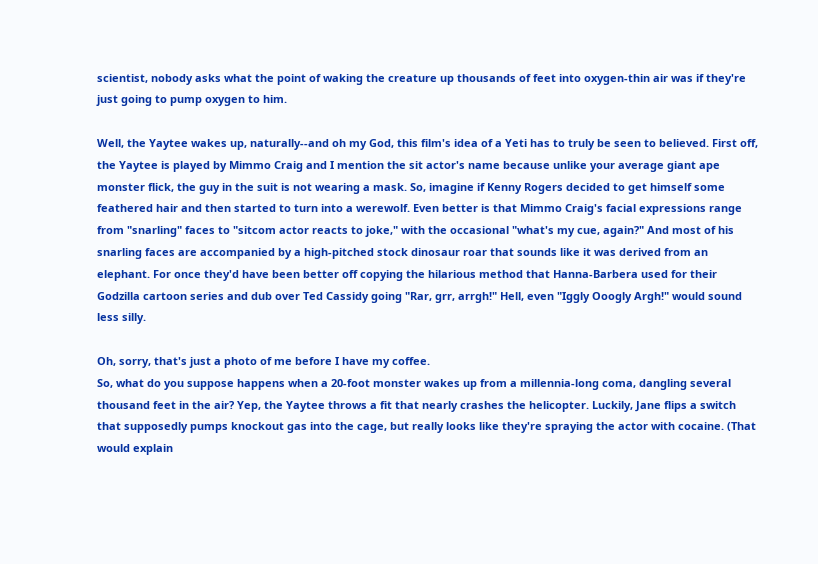scientist, nobody asks what the point of waking the creature up thousands of feet into oxygen-thin air was if they're just going to pump oxygen to him.

Well, the Yaytee wakes up, naturally--and oh my God, this film's idea of a Yeti has to truly be seen to believed. First off, the Yaytee is played by Mimmo Craig and I mention the sit actor's name because unlike your average giant ape monster flick, the guy in the suit is not wearing a mask. So, imagine if Kenny Rogers decided to get himself some feathered hair and then started to turn into a werewolf. Even better is that Mimmo Craig's facial expressions range from "snarling" faces to "sitcom actor reacts to joke," with the occasional "what's my cue, again?" And most of his snarling faces are accompanied by a high-pitched stock dinosaur roar that sounds like it was derived from an elephant. For once they'd have been better off copying the hilarious method that Hanna-Barbera used for their Godzilla cartoon series and dub over Ted Cassidy going "Rar, grr, arrgh!" Hell, even "Iggly Ooogly Argh!" would sound less silly.

Oh, sorry, that's just a photo of me before I have my coffee.
So, what do you suppose happens when a 20-foot monster wakes up from a millennia-long coma, dangling several thousand feet in the air? Yep, the Yaytee throws a fit that nearly crashes the helicopter. Luckily, Jane flips a switch that supposedly pumps knockout gas into the cage, but really looks like they're spraying the actor with cocaine. (That would explain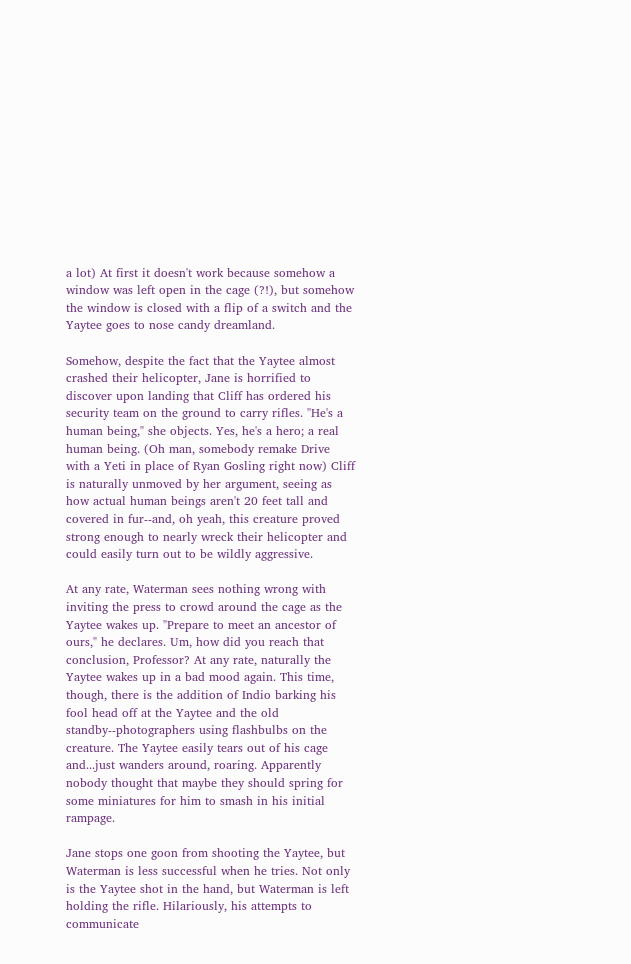a lot) At first it doesn't work because somehow a window was left open in the cage (?!), but somehow the window is closed with a flip of a switch and the Yaytee goes to nose candy dreamland.

Somehow, despite the fact that the Yaytee almost crashed their helicopter, Jane is horrified to discover upon landing that Cliff has ordered his security team on the ground to carry rifles. "He's a human being," she objects. Yes, he's a hero; a real human being. (Oh man, somebody remake Drive with a Yeti in place of Ryan Gosling right now) Cliff is naturally unmoved by her argument, seeing as how actual human beings aren't 20 feet tall and covered in fur--and, oh yeah, this creature proved strong enough to nearly wreck their helicopter and could easily turn out to be wildly aggressive.

At any rate, Waterman sees nothing wrong with inviting the press to crowd around the cage as the Yaytee wakes up. "Prepare to meet an ancestor of ours," he declares. Um, how did you reach that conclusion, Professor? At any rate, naturally the Yaytee wakes up in a bad mood again. This time, though, there is the addition of Indio barking his fool head off at the Yaytee and the old standby--photographers using flashbulbs on the creature. The Yaytee easily tears out of his cage and...just wanders around, roaring. Apparently nobody thought that maybe they should spring for some miniatures for him to smash in his initial rampage.

Jane stops one goon from shooting the Yaytee, but Waterman is less successful when he tries. Not only is the Yaytee shot in the hand, but Waterman is left holding the rifle. Hilariously, his attempts to communicate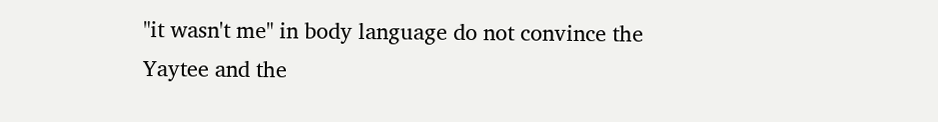"it wasn't me" in body language do not convince the Yaytee and the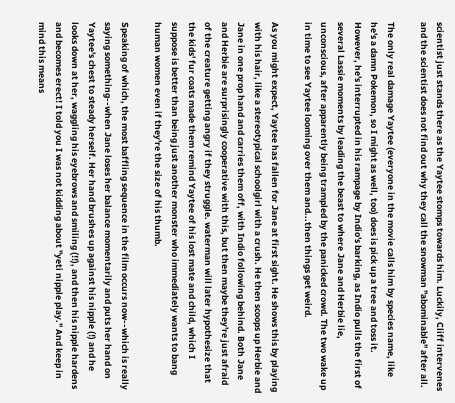scientist just stands there as the Yaytee stomps towards him. Luckily, Cliff intervenes and the scientist does not find out why they call the snowman "abominable" after all.

The only real damage Yaytee (everyone in the movie calls him by species name, like he's a damn Pokemon, so I might as well, too) does is pick up a tree and toss it. However, he's interrupted in his rampage by Indio's barking, as Indio pulls the first of several Lassie moments by leading the beast to where Jane and Herbie lie, unconscious, after apparently being trampled by the panicked crowd. The two wake up in time to see Yaytee looming over them and...then things get weird.

As you might expect, Yaytee has fallen for Jane at first sight. He shows this by playing with his hair, like a stereotypical schoolgirl with a crush. He then scoops up Herbie and Jane in one prop hand and carries them off, with Indio following behind. Both Jane and Herbie are surprisingly cooperative with this, but then maybe they're just afraid of the creature getting angry if they struggle. waterman will later hypothesize that the kids' fur coats made them remind Yaytee of his lost mate and child, which I suppose is better than being just another monster who immediately wants to bang human women even if they're the size of his thumb.

Speaking of which, the most baffling sequence in the film occurs now--which is really saying something--when Jane loses her balance momentarily and puts her hand on Yaytee's chest to steady herself. Her hand brushes up against his nipple (!) and he looks down at her, waggling his eyebrows and smiling (!!), and then his nipple hardens and becomes erect! I told you I was not kidding about "yeti nipple play." And keep in mind this means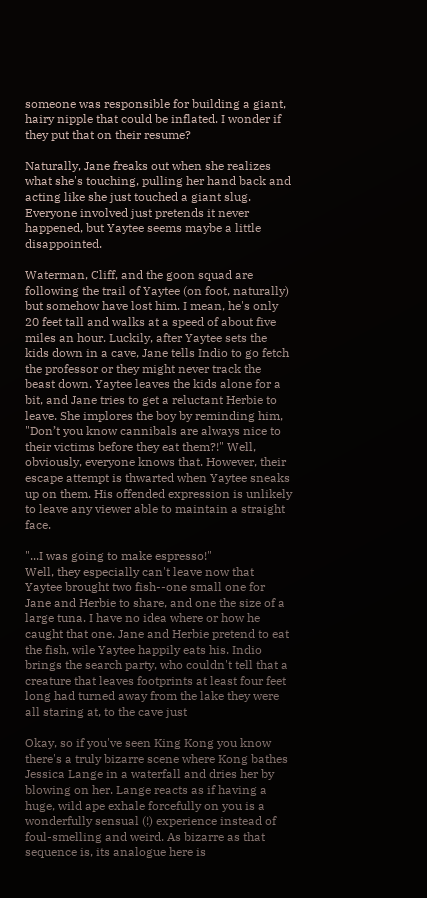someone was responsible for building a giant, hairy nipple that could be inflated. I wonder if they put that on their resume?

Naturally, Jane freaks out when she realizes what she's touching, pulling her hand back and acting like she just touched a giant slug. Everyone involved just pretends it never happened, but Yaytee seems maybe a little disappointed.

Waterman, Cliff, and the goon squad are following the trail of Yaytee (on foot, naturally) but somehow have lost him. I mean, he's only 20 feet tall and walks at a speed of about five miles an hour. Luckily, after Yaytee sets the kids down in a cave, Jane tells Indio to go fetch the professor or they might never track the beast down. Yaytee leaves the kids alone for a bit, and Jane tries to get a reluctant Herbie to leave. She implores the boy by reminding him, "Don’t you know cannibals are always nice to their victims before they eat them?!" Well, obviously, everyone knows that. However, their escape attempt is thwarted when Yaytee sneaks up on them. His offended expression is unlikely to leave any viewer able to maintain a straight face.

"...I was going to make espresso!"
Well, they especially can't leave now that Yaytee brought two fish--one small one for Jane and Herbie to share, and one the size of a large tuna. I have no idea where or how he caught that one. Jane and Herbie pretend to eat the fish, wile Yaytee happily eats his. Indio brings the search party, who couldn't tell that a creature that leaves footprints at least four feet long had turned away from the lake they were all staring at, to the cave just

Okay, so if you've seen King Kong you know there's a truly bizarre scene where Kong bathes Jessica Lange in a waterfall and dries her by blowing on her. Lange reacts as if having a huge, wild ape exhale forcefully on you is a wonderfully sensual (!) experience instead of foul-smelling and weird. As bizarre as that sequence is, its analogue here is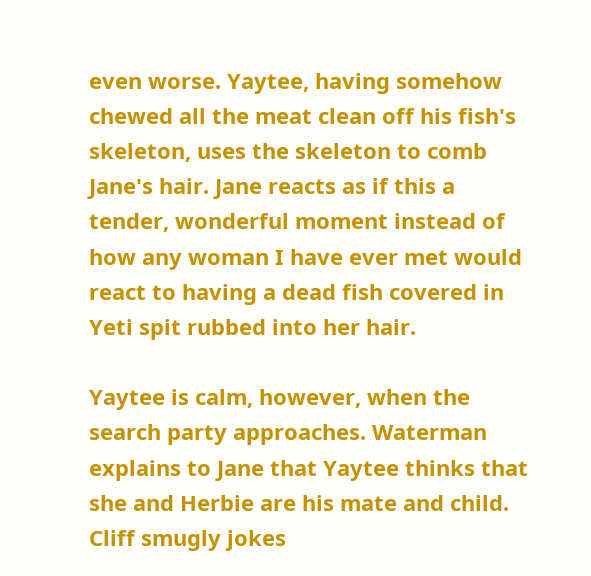even worse. Yaytee, having somehow chewed all the meat clean off his fish's skeleton, uses the skeleton to comb Jane's hair. Jane reacts as if this a tender, wonderful moment instead of how any woman I have ever met would react to having a dead fish covered in Yeti spit rubbed into her hair.

Yaytee is calm, however, when the search party approaches. Waterman explains to Jane that Yaytee thinks that she and Herbie are his mate and child. Cliff smugly jokes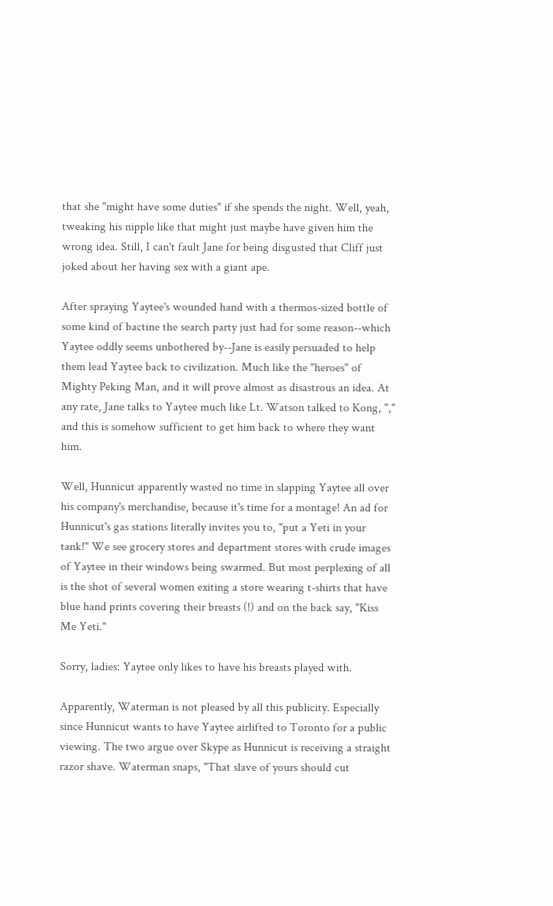that she "might have some duties" if she spends the night. Well, yeah, tweaking his nipple like that might just maybe have given him the wrong idea. Still, I can't fault Jane for being disgusted that Cliff just joked about her having sex with a giant ape.

After spraying Yaytee's wounded hand with a thermos-sized bottle of some kind of bactine the search party just had for some reason--which Yaytee oddly seems unbothered by--Jane is easily persuaded to help them lead Yaytee back to civilization. Much like the "heroes" of Mighty Peking Man, and it will prove almost as disastrous an idea. At any rate, Jane talks to Yaytee much like Lt. Watson talked to Kong, "," and this is somehow sufficient to get him back to where they want him.

Well, Hunnicut apparently wasted no time in slapping Yaytee all over his company's merchandise, because it's time for a montage! An ad for Hunnicut's gas stations literally invites you to, "put a Yeti in your tank!" We see grocery stores and department stores with crude images of Yaytee in their windows being swarmed. But most perplexing of all is the shot of several women exiting a store wearing t-shirts that have blue hand prints covering their breasts (!) and on the back say, "Kiss Me Yeti."

Sorry, ladies: Yaytee only likes to have his breasts played with.

Apparently, Waterman is not pleased by all this publicity. Especially since Hunnicut wants to have Yaytee airlifted to Toronto for a public viewing. The two argue over Skype as Hunnicut is receiving a straight razor shave. Waterman snaps, "That slave of yours should cut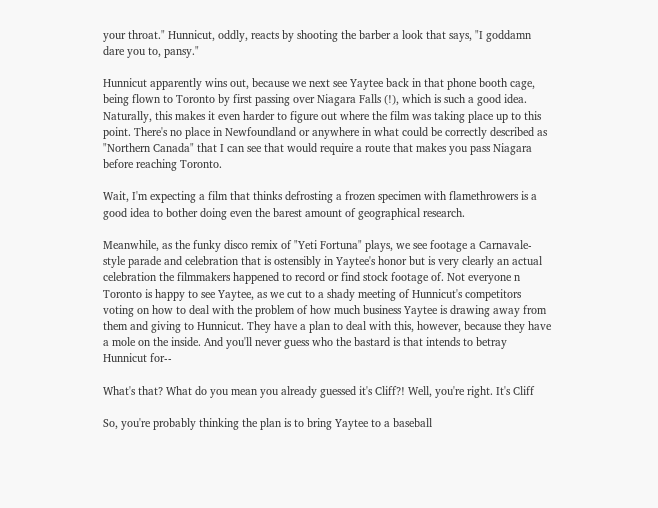your throat." Hunnicut, oddly, reacts by shooting the barber a look that says, "I goddamn dare you to, pansy."

Hunnicut apparently wins out, because we next see Yaytee back in that phone booth cage, being flown to Toronto by first passing over Niagara Falls (!), which is such a good idea. Naturally, this makes it even harder to figure out where the film was taking place up to this point. There's no place in Newfoundland or anywhere in what could be correctly described as "Northern Canada" that I can see that would require a route that makes you pass Niagara before reaching Toronto.

Wait, I'm expecting a film that thinks defrosting a frozen specimen with flamethrowers is a good idea to bother doing even the barest amount of geographical research.

Meanwhile, as the funky disco remix of "Yeti Fortuna" plays, we see footage a Carnavale-style parade and celebration that is ostensibly in Yaytee's honor but is very clearly an actual celebration the filmmakers happened to record or find stock footage of. Not everyone n Toronto is happy to see Yaytee, as we cut to a shady meeting of Hunnicut's competitors voting on how to deal with the problem of how much business Yaytee is drawing away from them and giving to Hunnicut. They have a plan to deal with this, however, because they have a mole on the inside. And you'll never guess who the bastard is that intends to betray Hunnicut for--

What's that? What do you mean you already guessed it's Cliff?! Well, you're right. It's Cliff

So, you're probably thinking the plan is to bring Yaytee to a baseball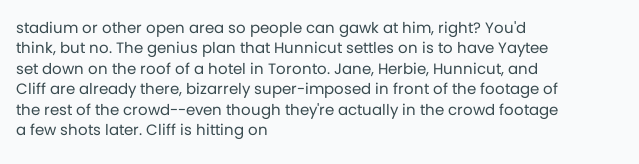stadium or other open area so people can gawk at him, right? You'd think, but no. The genius plan that Hunnicut settles on is to have Yaytee set down on the roof of a hotel in Toronto. Jane, Herbie, Hunnicut, and Cliff are already there, bizarrely super-imposed in front of the footage of the rest of the crowd--even though they're actually in the crowd footage a few shots later. Cliff is hitting on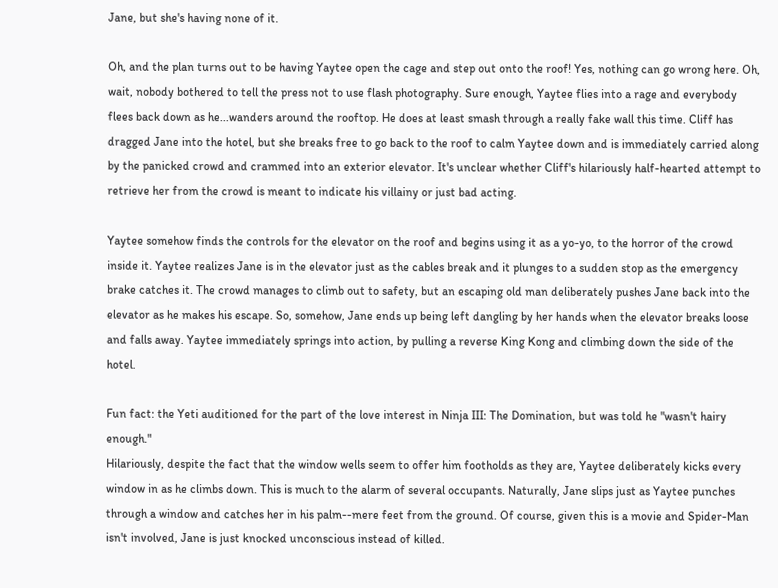Jane, but she's having none of it.

Oh, and the plan turns out to be having Yaytee open the cage and step out onto the roof! Yes, nothing can go wrong here. Oh, wait, nobody bothered to tell the press not to use flash photography. Sure enough, Yaytee flies into a rage and everybody flees back down as he...wanders around the rooftop. He does at least smash through a really fake wall this time. Cliff has dragged Jane into the hotel, but she breaks free to go back to the roof to calm Yaytee down and is immediately carried along by the panicked crowd and crammed into an exterior elevator. It's unclear whether Cliff's hilariously half-hearted attempt to retrieve her from the crowd is meant to indicate his villainy or just bad acting.

Yaytee somehow finds the controls for the elevator on the roof and begins using it as a yo-yo, to the horror of the crowd inside it. Yaytee realizes Jane is in the elevator just as the cables break and it plunges to a sudden stop as the emergency brake catches it. The crowd manages to climb out to safety, but an escaping old man deliberately pushes Jane back into the elevator as he makes his escape. So, somehow, Jane ends up being left dangling by her hands when the elevator breaks loose and falls away. Yaytee immediately springs into action, by pulling a reverse King Kong and climbing down the side of the hotel.

Fun fact: the Yeti auditioned for the part of the love interest in Ninja III: The Domination, but was told he "wasn't hairy enough."
Hilariously, despite the fact that the window wells seem to offer him footholds as they are, Yaytee deliberately kicks every window in as he climbs down. This is much to the alarm of several occupants. Naturally, Jane slips just as Yaytee punches through a window and catches her in his palm--mere feet from the ground. Of course, given this is a movie and Spider-Man isn't involved, Jane is just knocked unconscious instead of killed.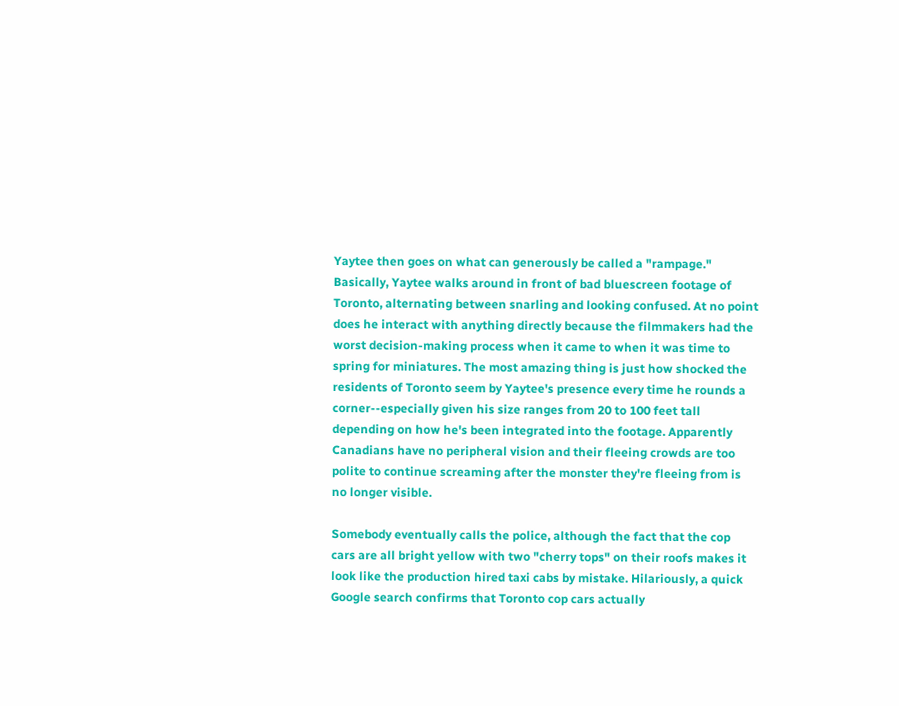Yaytee then goes on what can generously be called a "rampage." Basically, Yaytee walks around in front of bad bluescreen footage of Toronto, alternating between snarling and looking confused. At no point does he interact with anything directly because the filmmakers had the worst decision-making process when it came to when it was time to spring for miniatures. The most amazing thing is just how shocked the residents of Toronto seem by Yaytee's presence every time he rounds a corner--especially given his size ranges from 20 to 100 feet tall depending on how he's been integrated into the footage. Apparently Canadians have no peripheral vision and their fleeing crowds are too polite to continue screaming after the monster they're fleeing from is no longer visible.

Somebody eventually calls the police, although the fact that the cop cars are all bright yellow with two "cherry tops" on their roofs makes it look like the production hired taxi cabs by mistake. Hilariously, a quick Google search confirms that Toronto cop cars actually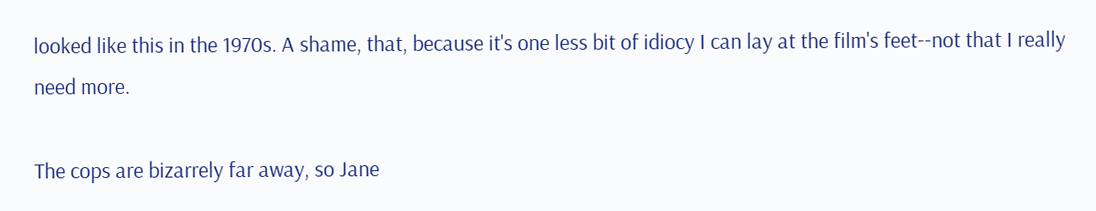looked like this in the 1970s. A shame, that, because it's one less bit of idiocy I can lay at the film's feet--not that I really need more.

The cops are bizarrely far away, so Jane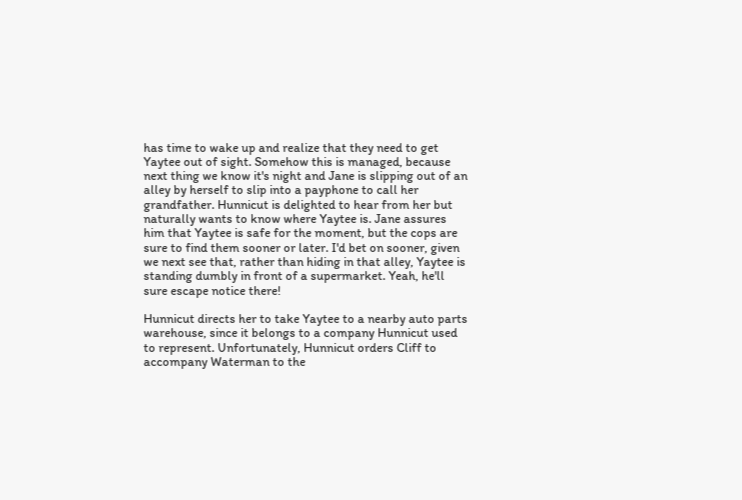has time to wake up and realize that they need to get Yaytee out of sight. Somehow this is managed, because next thing we know it's night and Jane is slipping out of an alley by herself to slip into a payphone to call her grandfather. Hunnicut is delighted to hear from her but naturally wants to know where Yaytee is. Jane assures him that Yaytee is safe for the moment, but the cops are sure to find them sooner or later. I'd bet on sooner, given we next see that, rather than hiding in that alley, Yaytee is standing dumbly in front of a supermarket. Yeah, he'll sure escape notice there!

Hunnicut directs her to take Yaytee to a nearby auto parts warehouse, since it belongs to a company Hunnicut used to represent. Unfortunately, Hunnicut orders Cliff to accompany Waterman to the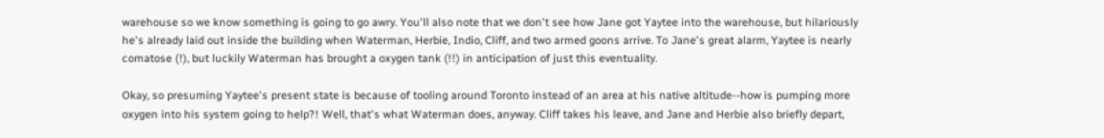warehouse so we know something is going to go awry. You'll also note that we don't see how Jane got Yaytee into the warehouse, but hilariously he's already laid out inside the building when Waterman, Herbie, Indio, Cliff, and two armed goons arrive. To Jane's great alarm, Yaytee is nearly comatose (!), but luckily Waterman has brought a oxygen tank (!!) in anticipation of just this eventuality.

Okay, so presuming Yaytee's present state is because of tooling around Toronto instead of an area at his native altitude--how is pumping more oxygen into his system going to help?! Well, that's what Waterman does, anyway. Cliff takes his leave, and Jane and Herbie also briefly depart,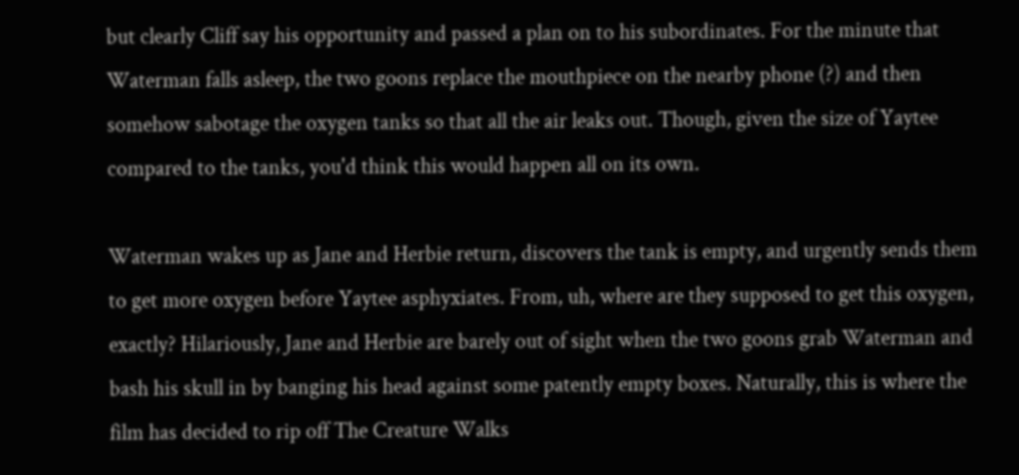but clearly Cliff say his opportunity and passed a plan on to his subordinates. For the minute that Waterman falls asleep, the two goons replace the mouthpiece on the nearby phone (?) and then somehow sabotage the oxygen tanks so that all the air leaks out. Though, given the size of Yaytee compared to the tanks, you'd think this would happen all on its own.

Waterman wakes up as Jane and Herbie return, discovers the tank is empty, and urgently sends them to get more oxygen before Yaytee asphyxiates. From, uh, where are they supposed to get this oxygen, exactly? Hilariously, Jane and Herbie are barely out of sight when the two goons grab Waterman and bash his skull in by banging his head against some patently empty boxes. Naturally, this is where the film has decided to rip off The Creature Walks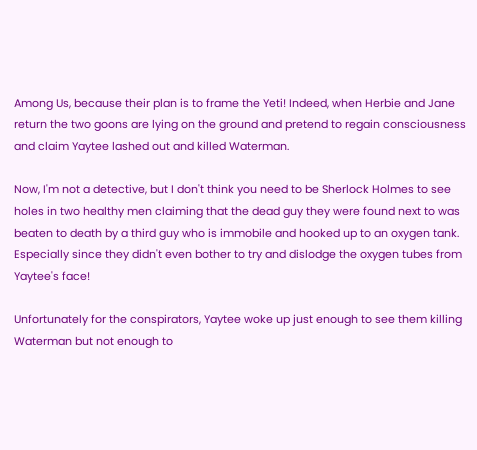Among Us, because their plan is to frame the Yeti! Indeed, when Herbie and Jane return the two goons are lying on the ground and pretend to regain consciousness and claim Yaytee lashed out and killed Waterman.

Now, I'm not a detective, but I don't think you need to be Sherlock Holmes to see holes in two healthy men claiming that the dead guy they were found next to was beaten to death by a third guy who is immobile and hooked up to an oxygen tank. Especially since they didn't even bother to try and dislodge the oxygen tubes from Yaytee's face!

Unfortunately for the conspirators, Yaytee woke up just enough to see them killing Waterman but not enough to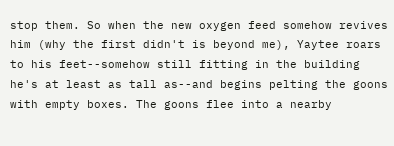stop them. So when the new oxygen feed somehow revives him (why the first didn't is beyond me), Yaytee roars to his feet--somehow still fitting in the building he's at least as tall as--and begins pelting the goons with empty boxes. The goons flee into a nearby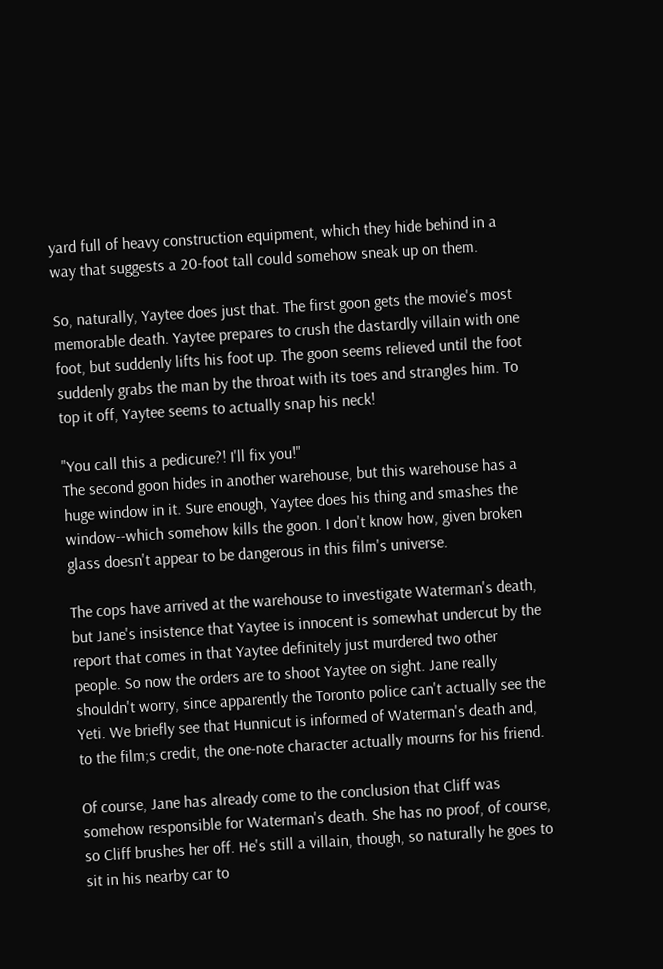yard full of heavy construction equipment, which they hide behind in a way that suggests a 20-foot tall could somehow sneak up on them.

So, naturally, Yaytee does just that. The first goon gets the movie's most memorable death. Yaytee prepares to crush the dastardly villain with one foot, but suddenly lifts his foot up. The goon seems relieved until the foot suddenly grabs the man by the throat with its toes and strangles him. To top it off, Yaytee seems to actually snap his neck!

"You call this a pedicure?! I'll fix you!"
The second goon hides in another warehouse, but this warehouse has a huge window in it. Sure enough, Yaytee does his thing and smashes the window--which somehow kills the goon. I don't know how, given broken glass doesn't appear to be dangerous in this film's universe.

The cops have arrived at the warehouse to investigate Waterman's death, but Jane's insistence that Yaytee is innocent is somewhat undercut by the report that comes in that Yaytee definitely just murdered two other people. So now the orders are to shoot Yaytee on sight. Jane really shouldn't worry, since apparently the Toronto police can't actually see the Yeti. We briefly see that Hunnicut is informed of Waterman's death and, to the film;s credit, the one-note character actually mourns for his friend.

Of course, Jane has already come to the conclusion that Cliff was somehow responsible for Waterman's death. She has no proof, of course, so Cliff brushes her off. He's still a villain, though, so naturally he goes to sit in his nearby car to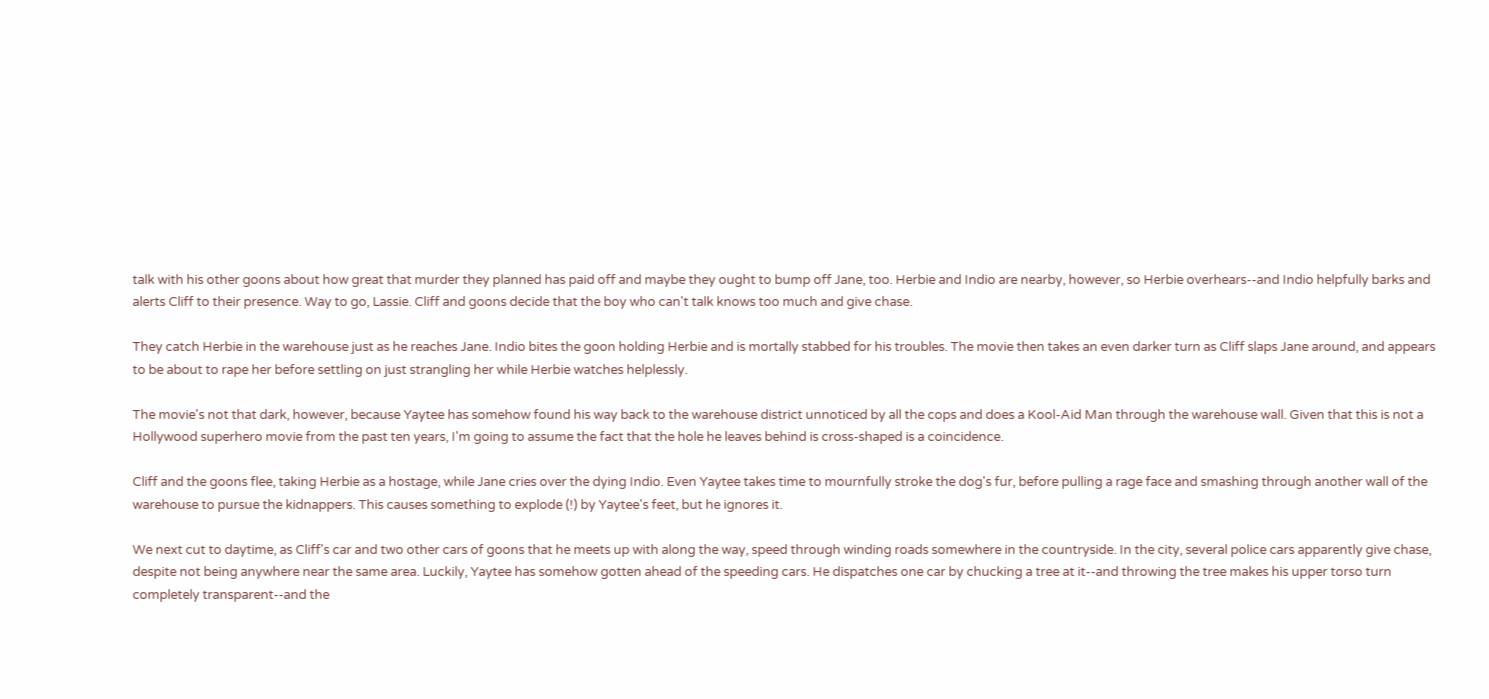talk with his other goons about how great that murder they planned has paid off and maybe they ought to bump off Jane, too. Herbie and Indio are nearby, however, so Herbie overhears--and Indio helpfully barks and alerts Cliff to their presence. Way to go, Lassie. Cliff and goons decide that the boy who can't talk knows too much and give chase.

They catch Herbie in the warehouse just as he reaches Jane. Indio bites the goon holding Herbie and is mortally stabbed for his troubles. The movie then takes an even darker turn as Cliff slaps Jane around, and appears to be about to rape her before settling on just strangling her while Herbie watches helplessly.

The movie's not that dark, however, because Yaytee has somehow found his way back to the warehouse district unnoticed by all the cops and does a Kool-Aid Man through the warehouse wall. Given that this is not a Hollywood superhero movie from the past ten years, I'm going to assume the fact that the hole he leaves behind is cross-shaped is a coincidence.

Cliff and the goons flee, taking Herbie as a hostage, while Jane cries over the dying Indio. Even Yaytee takes time to mournfully stroke the dog's fur, before pulling a rage face and smashing through another wall of the warehouse to pursue the kidnappers. This causes something to explode (!) by Yaytee's feet, but he ignores it.

We next cut to daytime, as Cliff's car and two other cars of goons that he meets up with along the way, speed through winding roads somewhere in the countryside. In the city, several police cars apparently give chase, despite not being anywhere near the same area. Luckily, Yaytee has somehow gotten ahead of the speeding cars. He dispatches one car by chucking a tree at it--and throwing the tree makes his upper torso turn completely transparent--and the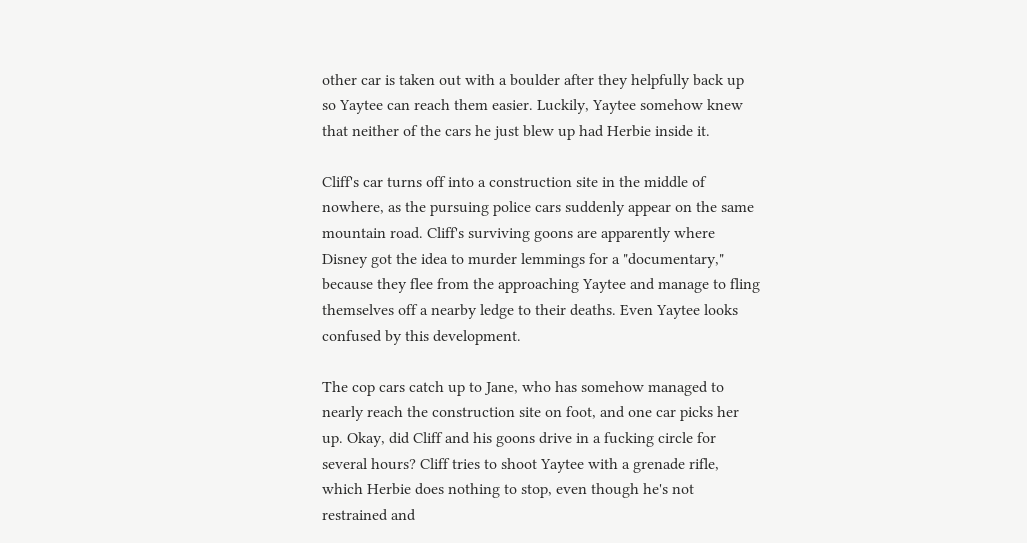other car is taken out with a boulder after they helpfully back up so Yaytee can reach them easier. Luckily, Yaytee somehow knew that neither of the cars he just blew up had Herbie inside it.

Cliff's car turns off into a construction site in the middle of nowhere, as the pursuing police cars suddenly appear on the same mountain road. Cliff's surviving goons are apparently where Disney got the idea to murder lemmings for a "documentary," because they flee from the approaching Yaytee and manage to fling themselves off a nearby ledge to their deaths. Even Yaytee looks confused by this development.

The cop cars catch up to Jane, who has somehow managed to nearly reach the construction site on foot, and one car picks her up. Okay, did Cliff and his goons drive in a fucking circle for several hours? Cliff tries to shoot Yaytee with a grenade rifle, which Herbie does nothing to stop, even though he's not restrained and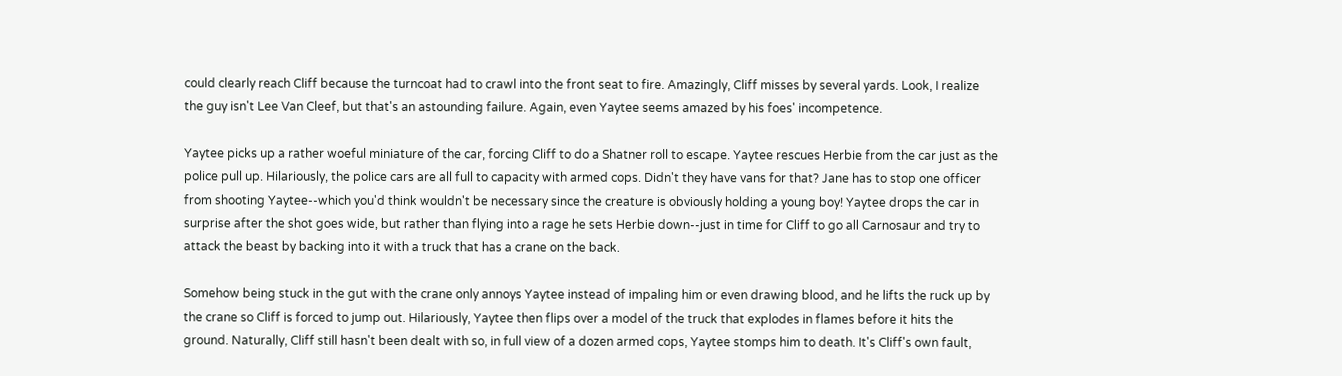could clearly reach Cliff because the turncoat had to crawl into the front seat to fire. Amazingly, Cliff misses by several yards. Look, I realize the guy isn't Lee Van Cleef, but that's an astounding failure. Again, even Yaytee seems amazed by his foes' incompetence.

Yaytee picks up a rather woeful miniature of the car, forcing Cliff to do a Shatner roll to escape. Yaytee rescues Herbie from the car just as the police pull up. Hilariously, the police cars are all full to capacity with armed cops. Didn't they have vans for that? Jane has to stop one officer from shooting Yaytee--which you'd think wouldn't be necessary since the creature is obviously holding a young boy! Yaytee drops the car in surprise after the shot goes wide, but rather than flying into a rage he sets Herbie down--just in time for Cliff to go all Carnosaur and try to attack the beast by backing into it with a truck that has a crane on the back.

Somehow being stuck in the gut with the crane only annoys Yaytee instead of impaling him or even drawing blood, and he lifts the ruck up by the crane so Cliff is forced to jump out. Hilariously, Yaytee then flips over a model of the truck that explodes in flames before it hits the ground. Naturally, Cliff still hasn't been dealt with so, in full view of a dozen armed cops, Yaytee stomps him to death. It's Cliff's own fault,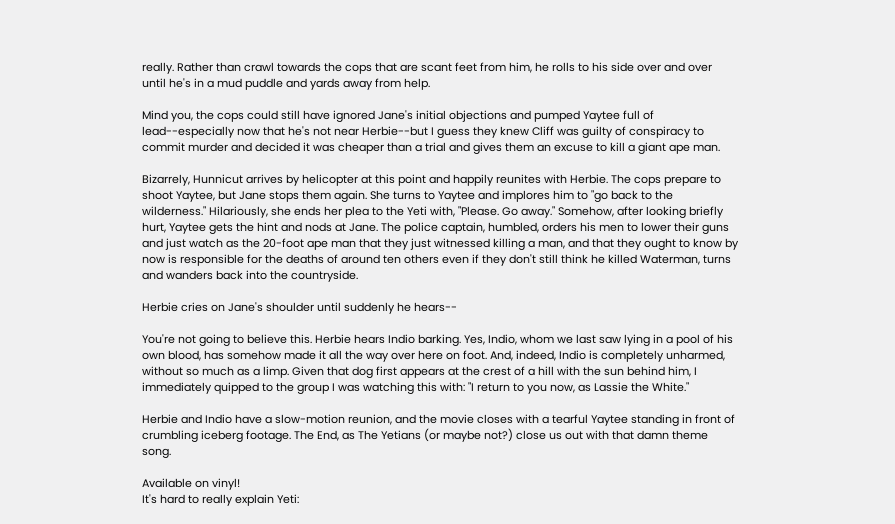really. Rather than crawl towards the cops that are scant feet from him, he rolls to his side over and over until he's in a mud puddle and yards away from help.

Mind you, the cops could still have ignored Jane's initial objections and pumped Yaytee full of lead--especially now that he's not near Herbie--but I guess they knew Cliff was guilty of conspiracy to commit murder and decided it was cheaper than a trial and gives them an excuse to kill a giant ape man.

Bizarrely, Hunnicut arrives by helicopter at this point and happily reunites with Herbie. The cops prepare to shoot Yaytee, but Jane stops them again. She turns to Yaytee and implores him to "go back to the wilderness." Hilariously, she ends her plea to the Yeti with, "Please. Go away." Somehow, after looking briefly hurt, Yaytee gets the hint and nods at Jane. The police captain, humbled, orders his men to lower their guns and just watch as the 20-foot ape man that they just witnessed killing a man, and that they ought to know by now is responsible for the deaths of around ten others even if they don't still think he killed Waterman, turns and wanders back into the countryside.

Herbie cries on Jane's shoulder until suddenly he hears--

You're not going to believe this. Herbie hears Indio barking. Yes, Indio, whom we last saw lying in a pool of his own blood, has somehow made it all the way over here on foot. And, indeed, Indio is completely unharmed, without so much as a limp. Given that dog first appears at the crest of a hill with the sun behind him, I immediately quipped to the group I was watching this with: "I return to you now, as Lassie the White."

Herbie and Indio have a slow-motion reunion, and the movie closes with a tearful Yaytee standing in front of crumbling iceberg footage. The End, as The Yetians (or maybe not?) close us out with that damn theme song.

Available on vinyl!
It's hard to really explain Yeti: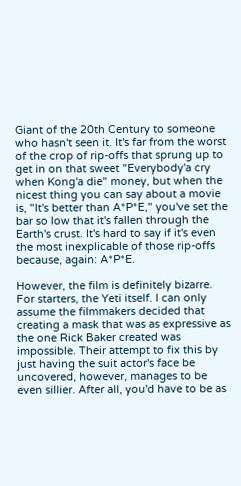Giant of the 20th Century to someone who hasn't seen it. It's far from the worst of the crop of rip-offs that sprung up to get in on that sweet "Everybody'a cry when Kong'a die" money, but when the nicest thing you can say about a movie is, "It's better than A*P*E," you've set the bar so low that it's fallen through the Earth's crust. It's hard to say if it's even the most inexplicable of those rip-offs because, again: A*P*E.

However, the film is definitely bizarre. For starters, the Yeti itself. I can only assume the filmmakers decided that creating a mask that was as expressive as the one Rick Baker created was impossible. Their attempt to fix this by just having the suit actor's face be uncovered, however, manages to be even sillier. After all, you'd have to be as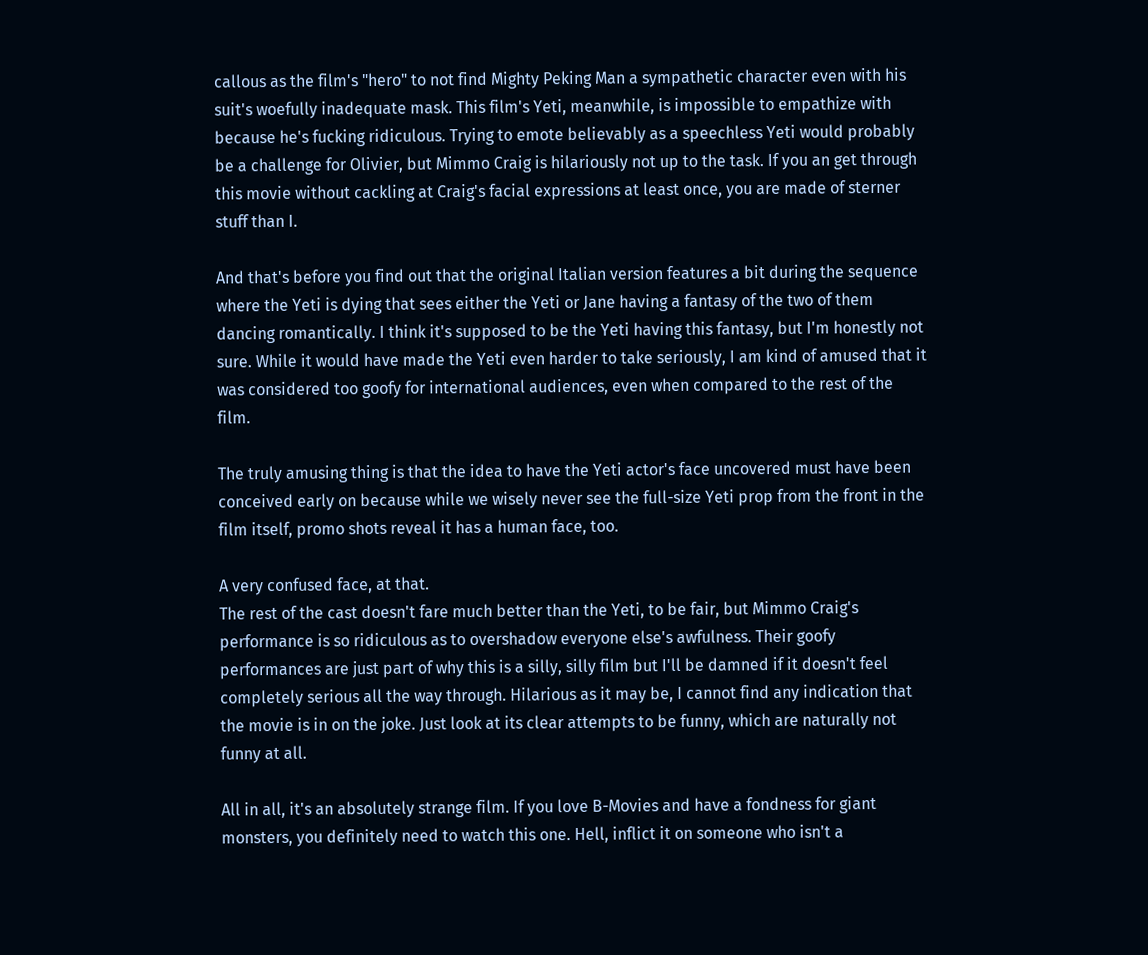callous as the film's "hero" to not find Mighty Peking Man a sympathetic character even with his suit's woefully inadequate mask. This film's Yeti, meanwhile, is impossible to empathize with because he's fucking ridiculous. Trying to emote believably as a speechless Yeti would probably be a challenge for Olivier, but Mimmo Craig is hilariously not up to the task. If you an get through this movie without cackling at Craig's facial expressions at least once, you are made of sterner stuff than I.

And that's before you find out that the original Italian version features a bit during the sequence where the Yeti is dying that sees either the Yeti or Jane having a fantasy of the two of them dancing romantically. I think it's supposed to be the Yeti having this fantasy, but I'm honestly not sure. While it would have made the Yeti even harder to take seriously, I am kind of amused that it was considered too goofy for international audiences, even when compared to the rest of the film.

The truly amusing thing is that the idea to have the Yeti actor's face uncovered must have been conceived early on because while we wisely never see the full-size Yeti prop from the front in the film itself, promo shots reveal it has a human face, too.

A very confused face, at that.
The rest of the cast doesn't fare much better than the Yeti, to be fair, but Mimmo Craig's performance is so ridiculous as to overshadow everyone else's awfulness. Their goofy performances are just part of why this is a silly, silly film but I'll be damned if it doesn't feel completely serious all the way through. Hilarious as it may be, I cannot find any indication that the movie is in on the joke. Just look at its clear attempts to be funny, which are naturally not funny at all.

All in all, it's an absolutely strange film. If you love B-Movies and have a fondness for giant monsters, you definitely need to watch this one. Hell, inflict it on someone who isn't a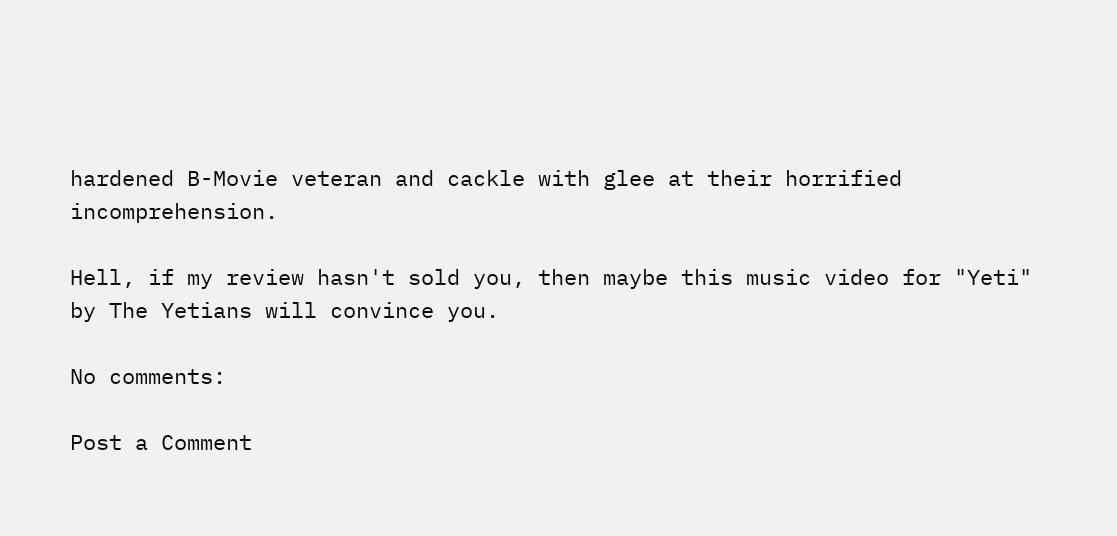hardened B-Movie veteran and cackle with glee at their horrified incomprehension.

Hell, if my review hasn't sold you, then maybe this music video for "Yeti" by The Yetians will convince you.

No comments:

Post a Comment